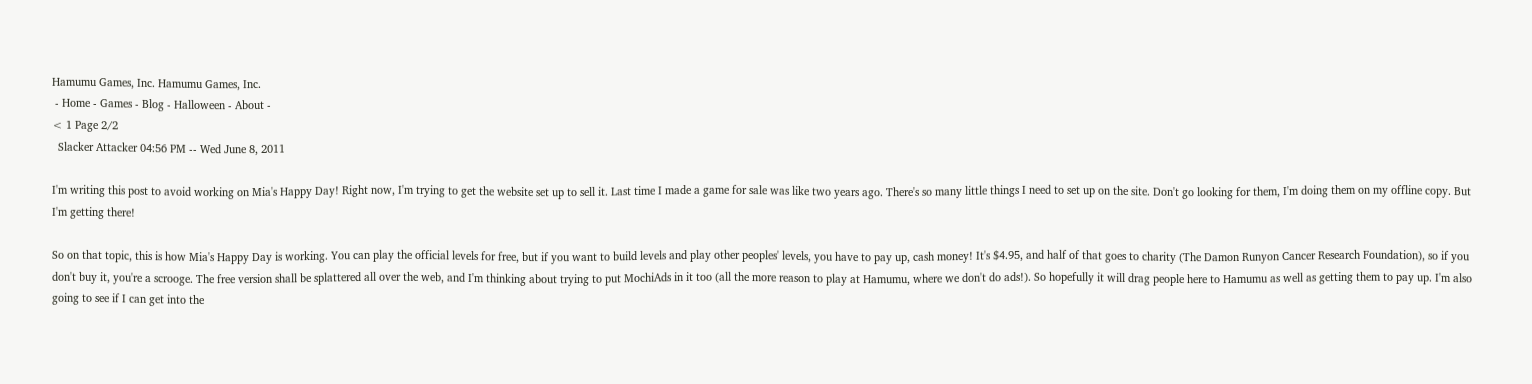Hamumu Games, Inc. Hamumu Games, Inc.
 - Home - Games - Blog - Halloween - About -
< 1 Page 2/2
  Slacker Attacker 04:56 PM -- Wed June 8, 2011

I'm writing this post to avoid working on Mia's Happy Day! Right now, I'm trying to get the website set up to sell it. Last time I made a game for sale was like two years ago. There's so many little things I need to set up on the site. Don't go looking for them, I'm doing them on my offline copy. But I'm getting there!

So on that topic, this is how Mia's Happy Day is working. You can play the official levels for free, but if you want to build levels and play other peoples' levels, you have to pay up, cash money! It's $4.95, and half of that goes to charity (The Damon Runyon Cancer Research Foundation), so if you don't buy it, you're a scrooge. The free version shall be splattered all over the web, and I'm thinking about trying to put MochiAds in it too (all the more reason to play at Hamumu, where we don't do ads!). So hopefully it will drag people here to Hamumu as well as getting them to pay up. I'm also going to see if I can get into the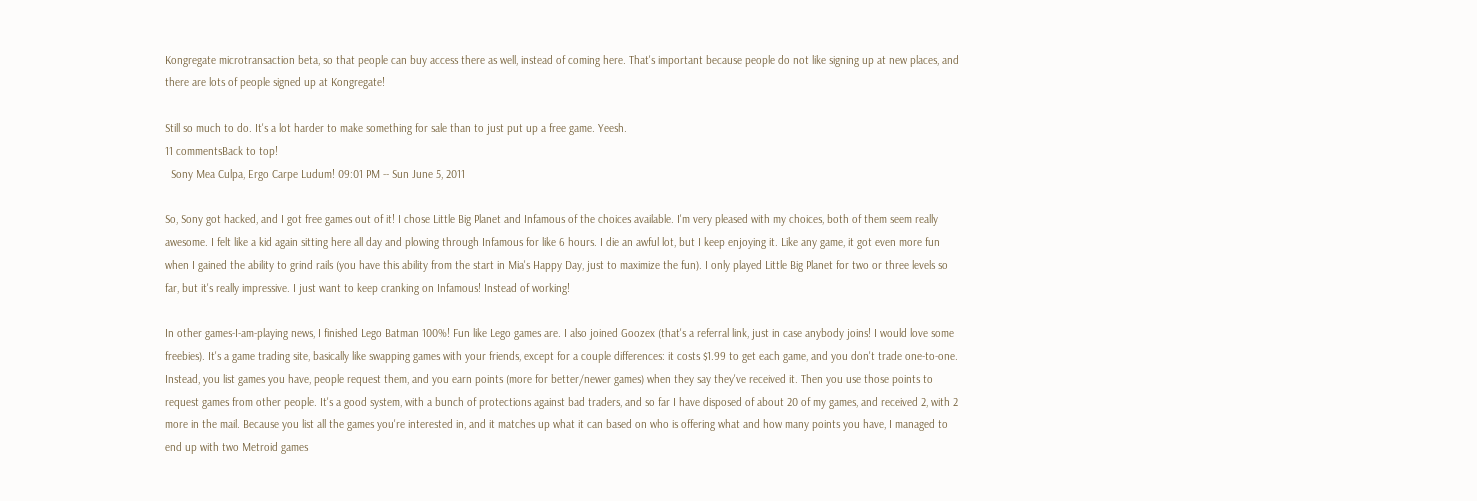Kongregate microtransaction beta, so that people can buy access there as well, instead of coming here. That's important because people do not like signing up at new places, and there are lots of people signed up at Kongregate!

Still so much to do. It's a lot harder to make something for sale than to just put up a free game. Yeesh.
11 commentsBack to top!
  Sony Mea Culpa, Ergo Carpe Ludum! 09:01 PM -- Sun June 5, 2011

So, Sony got hacked, and I got free games out of it! I chose Little Big Planet and Infamous of the choices available. I'm very pleased with my choices, both of them seem really awesome. I felt like a kid again sitting here all day and plowing through Infamous for like 6 hours. I die an awful lot, but I keep enjoying it. Like any game, it got even more fun when I gained the ability to grind rails (you have this ability from the start in Mia's Happy Day, just to maximize the fun). I only played Little Big Planet for two or three levels so far, but it's really impressive. I just want to keep cranking on Infamous! Instead of working!

In other games-I-am-playing news, I finished Lego Batman 100%! Fun like Lego games are. I also joined Goozex (that's a referral link, just in case anybody joins! I would love some freebies). It's a game trading site, basically like swapping games with your friends, except for a couple differences: it costs $1.99 to get each game, and you don't trade one-to-one. Instead, you list games you have, people request them, and you earn points (more for better/newer games) when they say they've received it. Then you use those points to request games from other people. It's a good system, with a bunch of protections against bad traders, and so far I have disposed of about 20 of my games, and received 2, with 2 more in the mail. Because you list all the games you're interested in, and it matches up what it can based on who is offering what and how many points you have, I managed to end up with two Metroid games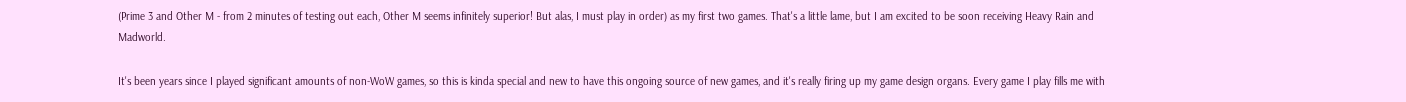(Prime 3 and Other M - from 2 minutes of testing out each, Other M seems infinitely superior! But alas, I must play in order) as my first two games. That's a little lame, but I am excited to be soon receiving Heavy Rain and Madworld.

It's been years since I played significant amounts of non-WoW games, so this is kinda special and new to have this ongoing source of new games, and it's really firing up my game design organs. Every game I play fills me with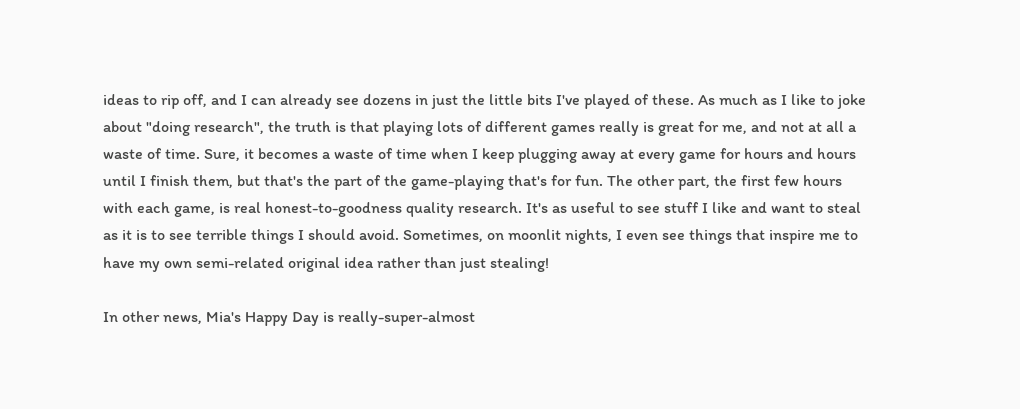ideas to rip off, and I can already see dozens in just the little bits I've played of these. As much as I like to joke about "doing research", the truth is that playing lots of different games really is great for me, and not at all a waste of time. Sure, it becomes a waste of time when I keep plugging away at every game for hours and hours until I finish them, but that's the part of the game-playing that's for fun. The other part, the first few hours with each game, is real honest-to-goodness quality research. It's as useful to see stuff I like and want to steal as it is to see terrible things I should avoid. Sometimes, on moonlit nights, I even see things that inspire me to have my own semi-related original idea rather than just stealing!

In other news, Mia's Happy Day is really-super-almost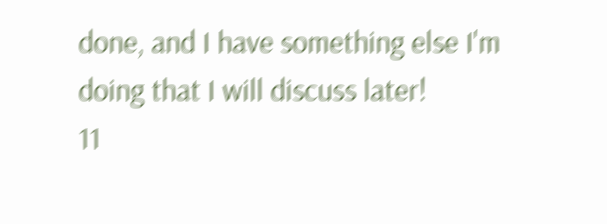done, and I have something else I'm doing that I will discuss later!
11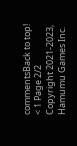commentsBack to top!
< 1 Page 2/2
Copyright 2021-2023, Hamumu Games Inc.